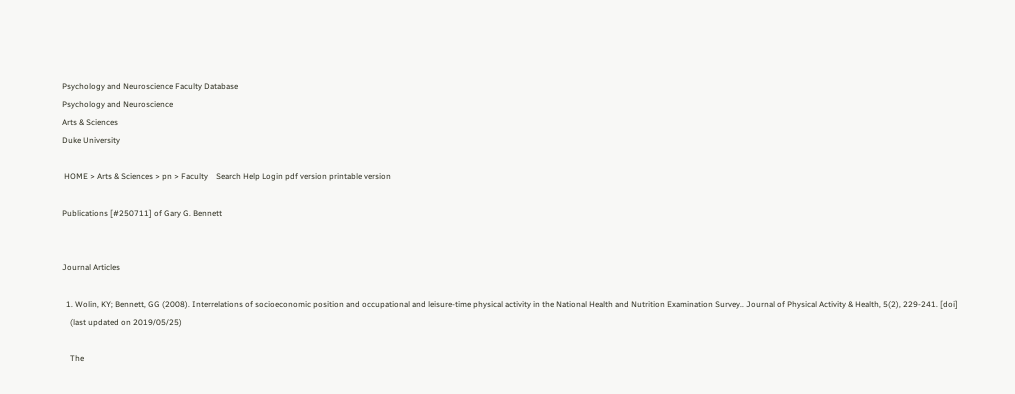Psychology and Neuroscience Faculty Database
Psychology and Neuroscience
Arts & Sciences
Duke University

 HOME > Arts & Sciences > pn > Faculty    Search Help Login pdf version printable version

Publications [#250711] of Gary G. Bennett


Journal Articles

  1. Wolin, KY; Bennett, GG (2008). Interrelations of socioeconomic position and occupational and leisure-time physical activity in the National Health and Nutrition Examination Survey.. Journal of Physical Activity & Health, 5(2), 229-241. [doi]
    (last updated on 2019/05/25)

    The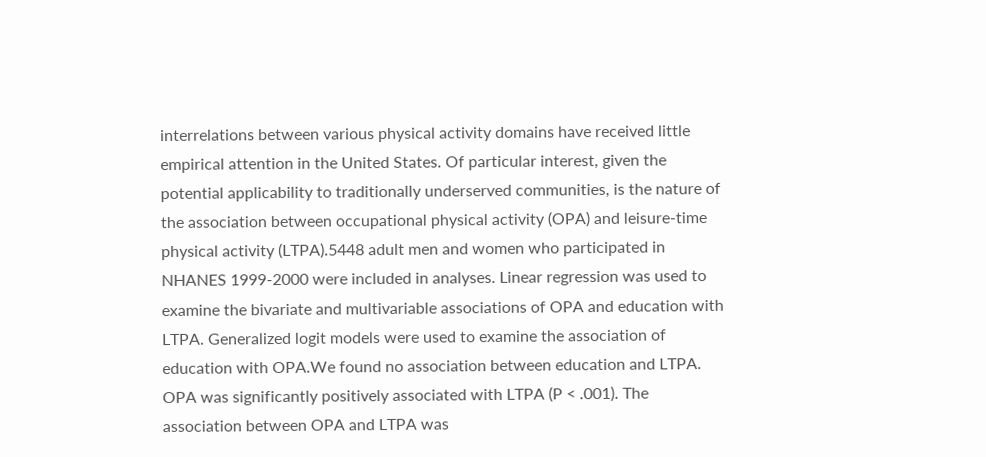interrelations between various physical activity domains have received little empirical attention in the United States. Of particular interest, given the potential applicability to traditionally underserved communities, is the nature of the association between occupational physical activity (OPA) and leisure-time physical activity (LTPA).5448 adult men and women who participated in NHANES 1999-2000 were included in analyses. Linear regression was used to examine the bivariate and multivariable associations of OPA and education with LTPA. Generalized logit models were used to examine the association of education with OPA.We found no association between education and LTPA. OPA was significantly positively associated with LTPA (P < .001). The association between OPA and LTPA was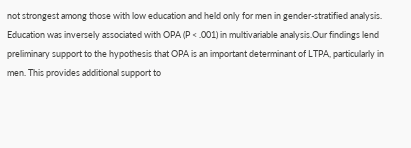not strongest among those with low education and held only for men in gender-stratified analysis. Education was inversely associated with OPA (P < .001) in multivariable analysis.Our findings lend preliminary support to the hypothesis that OPA is an important determinant of LTPA, particularly in men. This provides additional support to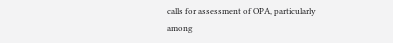calls for assessment of OPA, particularly among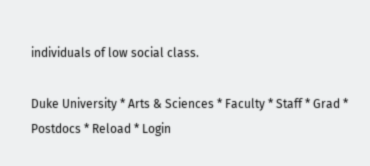individuals of low social class.

Duke University * Arts & Sciences * Faculty * Staff * Grad * Postdocs * Reload * Login